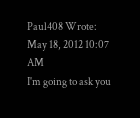Paul408 Wrote:
May 18, 2012 10:07 AM
I'm going to ask you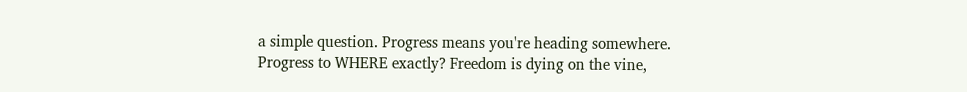a simple question. Progress means you're heading somewhere. Progress to WHERE exactly? Freedom is dying on the vine,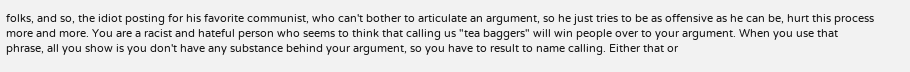folks, and so, the idiot posting for his favorite communist, who can't bother to articulate an argument, so he just tries to be as offensive as he can be, hurt this process more and more. You are a racist and hateful person who seems to think that calling us "tea baggers" will win people over to your argument. When you use that phrase, all you show is you don't have any substance behind your argument, so you have to result to name calling. Either that or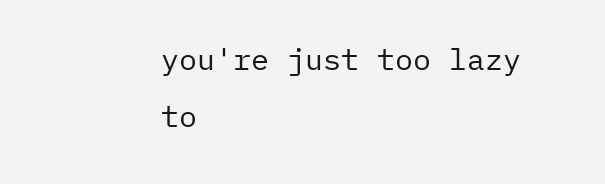you're just too lazy to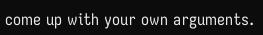come up with your own arguments.